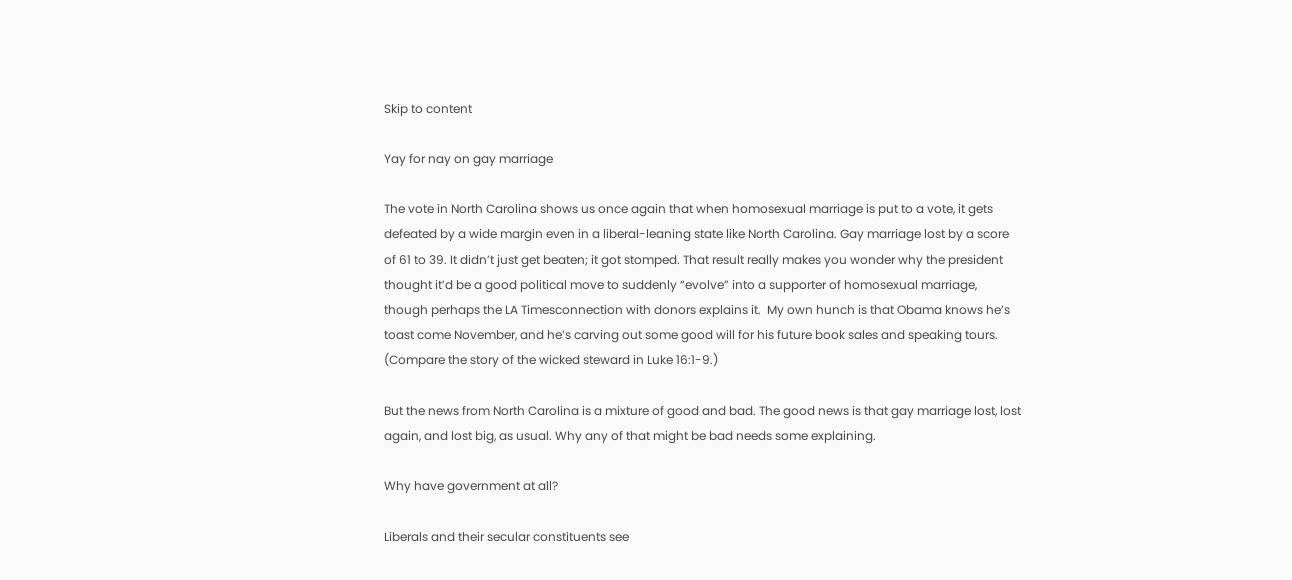Skip to content

Yay for nay on gay marriage

The vote in North Carolina shows us once again that when homosexual marriage is put to a vote, it gets defeated by a wide margin even in a liberal-leaning state like North Carolina. Gay marriage lost by a score of 61 to 39. It didn’t just get beaten; it got stomped. That result really makes you wonder why the president thought it’d be a good political move to suddenly “evolve” into a supporter of homosexual marriage, though perhaps the LA Timesconnection with donors explains it.  My own hunch is that Obama knows he’s toast come November, and he’s carving out some good will for his future book sales and speaking tours. (Compare the story of the wicked steward in Luke 16:1-9.)

But the news from North Carolina is a mixture of good and bad. The good news is that gay marriage lost, lost again, and lost big, as usual. Why any of that might be bad needs some explaining.

Why have government at all?

Liberals and their secular constituents see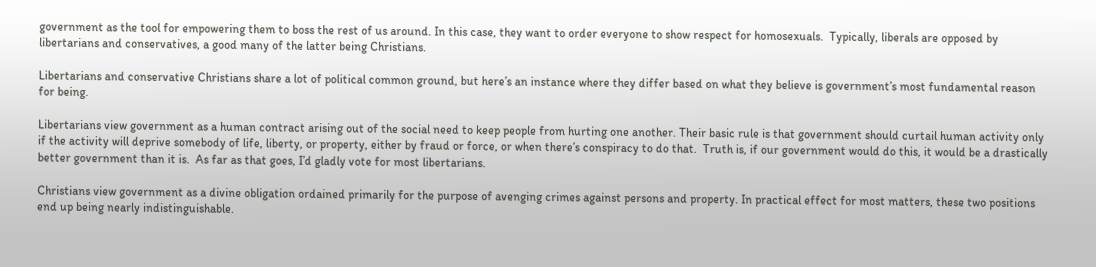government as the tool for empowering them to boss the rest of us around. In this case, they want to order everyone to show respect for homosexuals.  Typically, liberals are opposed by libertarians and conservatives, a good many of the latter being Christians.

Libertarians and conservative Christians share a lot of political common ground, but here’s an instance where they differ based on what they believe is government’s most fundamental reason for being.

Libertarians view government as a human contract arising out of the social need to keep people from hurting one another. Their basic rule is that government should curtail human activity only if the activity will deprive somebody of life, liberty, or property, either by fraud or force, or when there’s conspiracy to do that.  Truth is, if our government would do this, it would be a drastically better government than it is.  As far as that goes, I’d gladly vote for most libertarians.

Christians view government as a divine obligation ordained primarily for the purpose of avenging crimes against persons and property. In practical effect for most matters, these two positions end up being nearly indistinguishable.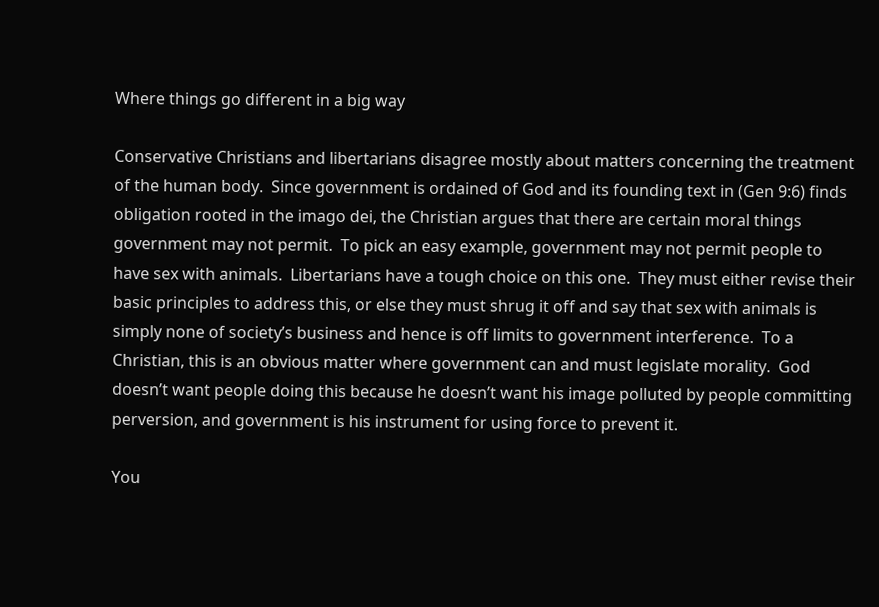Where things go different in a big way

Conservative Christians and libertarians disagree mostly about matters concerning the treatment of the human body.  Since government is ordained of God and its founding text in (Gen 9:6) finds obligation rooted in the imago dei, the Christian argues that there are certain moral things government may not permit.  To pick an easy example, government may not permit people to have sex with animals.  Libertarians have a tough choice on this one.  They must either revise their basic principles to address this, or else they must shrug it off and say that sex with animals is simply none of society’s business and hence is off limits to government interference.  To a Christian, this is an obvious matter where government can and must legislate morality.  God doesn’t want people doing this because he doesn’t want his image polluted by people committing perversion, and government is his instrument for using force to prevent it.

You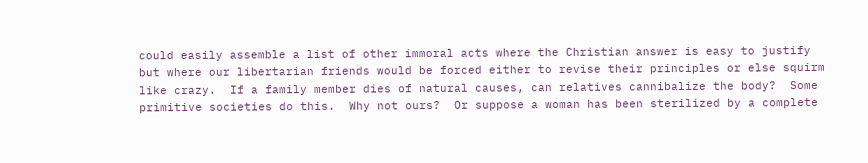could easily assemble a list of other immoral acts where the Christian answer is easy to justify but where our libertarian friends would be forced either to revise their principles or else squirm like crazy.  If a family member dies of natural causes, can relatives cannibalize the body?  Some primitive societies do this.  Why not ours?  Or suppose a woman has been sterilized by a complete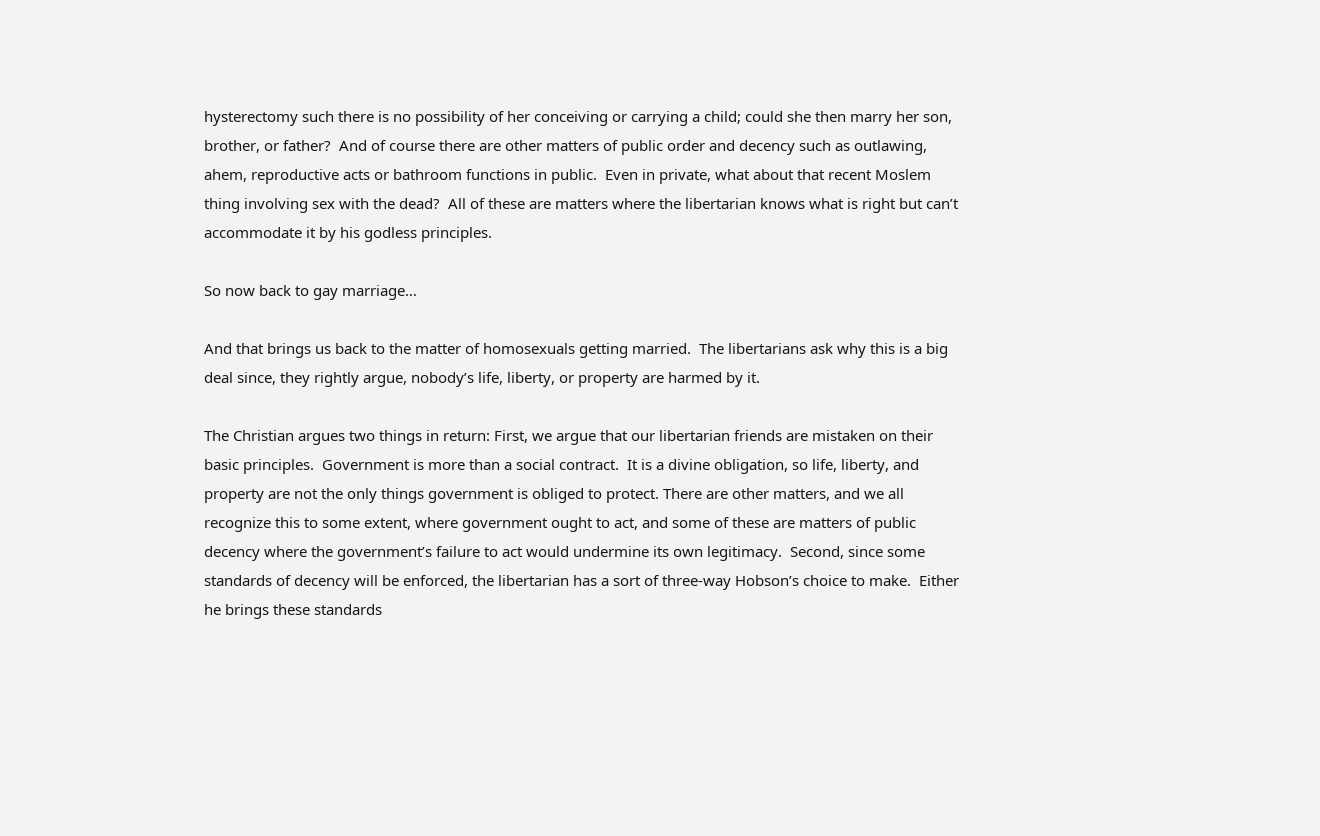hysterectomy such there is no possibility of her conceiving or carrying a child; could she then marry her son, brother, or father?  And of course there are other matters of public order and decency such as outlawing, ahem, reproductive acts or bathroom functions in public.  Even in private, what about that recent Moslem thing involving sex with the dead?  All of these are matters where the libertarian knows what is right but can’t accommodate it by his godless principles.

So now back to gay marriage…

And that brings us back to the matter of homosexuals getting married.  The libertarians ask why this is a big deal since, they rightly argue, nobody’s life, liberty, or property are harmed by it.

The Christian argues two things in return: First, we argue that our libertarian friends are mistaken on their basic principles.  Government is more than a social contract.  It is a divine obligation, so life, liberty, and property are not the only things government is obliged to protect. There are other matters, and we all recognize this to some extent, where government ought to act, and some of these are matters of public decency where the government’s failure to act would undermine its own legitimacy.  Second, since some standards of decency will be enforced, the libertarian has a sort of three-way Hobson’s choice to make.  Either he brings these standards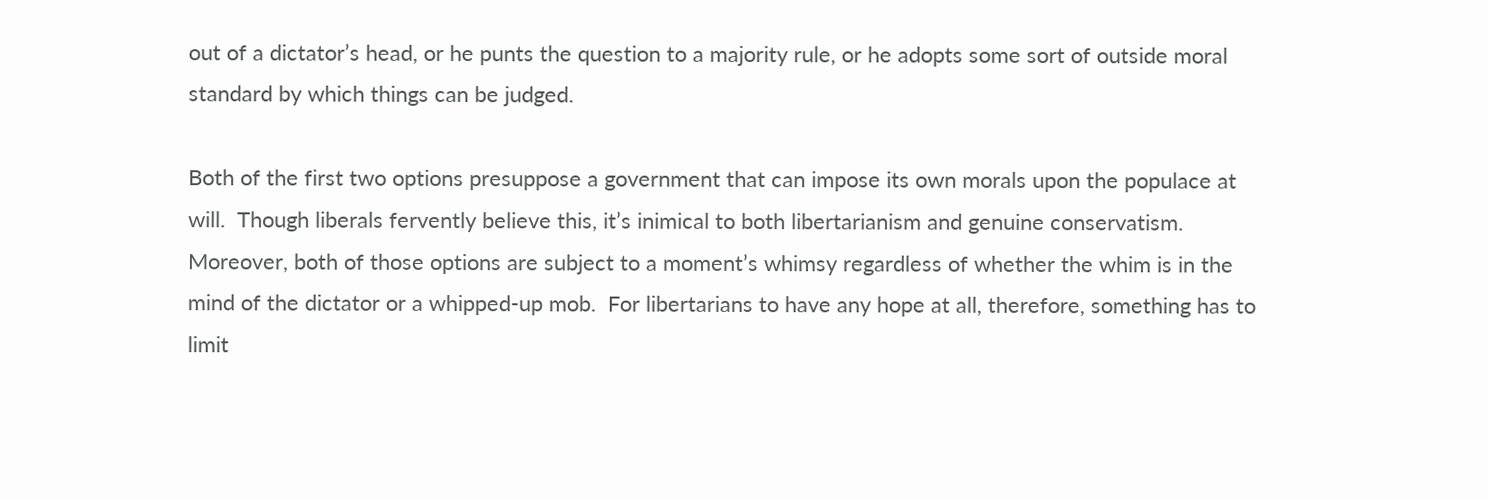out of a dictator’s head, or he punts the question to a majority rule, or he adopts some sort of outside moral standard by which things can be judged.

Both of the first two options presuppose a government that can impose its own morals upon the populace at will.  Though liberals fervently believe this, it’s inimical to both libertarianism and genuine conservatism.  Moreover, both of those options are subject to a moment’s whimsy regardless of whether the whim is in the mind of the dictator or a whipped-up mob.  For libertarians to have any hope at all, therefore, something has to limit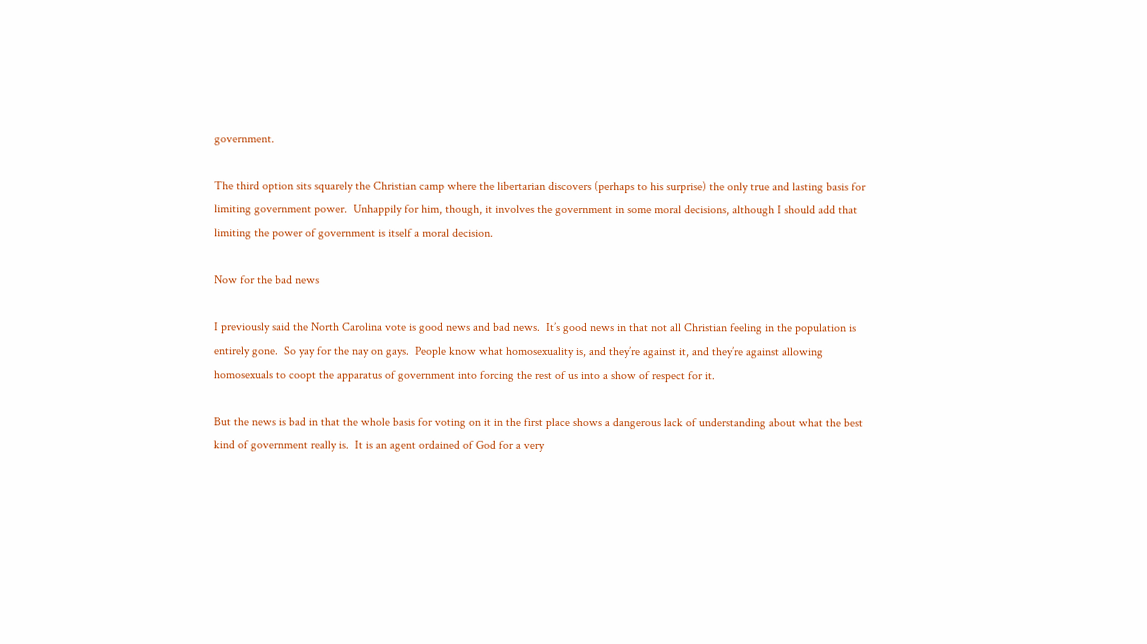government.

The third option sits squarely the Christian camp where the libertarian discovers (perhaps to his surprise) the only true and lasting basis for limiting government power.  Unhappily for him, though, it involves the government in some moral decisions, although I should add that limiting the power of government is itself a moral decision.

Now for the bad news

I previously said the North Carolina vote is good news and bad news.  It’s good news in that not all Christian feeling in the population is entirely gone.  So yay for the nay on gays.  People know what homosexuality is, and they’re against it, and they’re against allowing homosexuals to coopt the apparatus of government into forcing the rest of us into a show of respect for it.

But the news is bad in that the whole basis for voting on it in the first place shows a dangerous lack of understanding about what the best kind of government really is.  It is an agent ordained of God for a very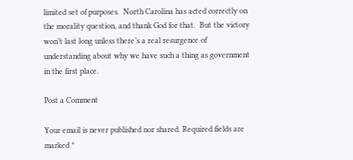limited set of purposes.  North Carolina has acted correctly on the morality question, and thank God for that.  But the victory won’t last long unless there’s a real resurgence of understanding about why we have such a thing as government in the first place.

Post a Comment

Your email is never published nor shared. Required fields are marked *